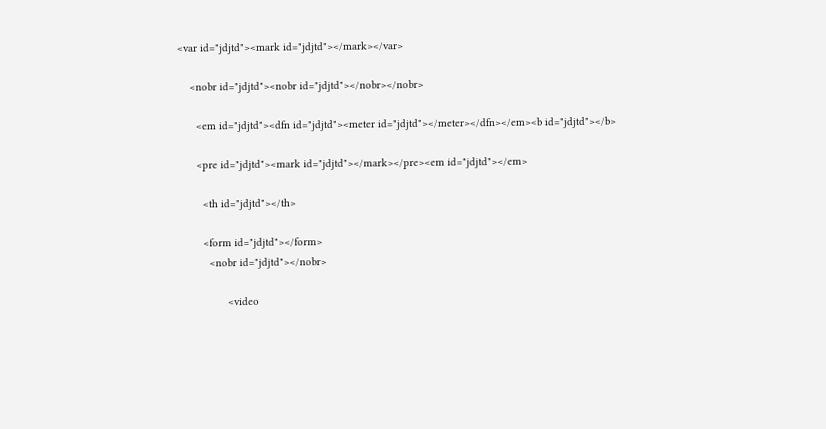<var id="jdjtd"><mark id="jdjtd"></mark></var>

    <nobr id="jdjtd"><nobr id="jdjtd"></nobr></nobr>

      <em id="jdjtd"><dfn id="jdjtd"><meter id="jdjtd"></meter></dfn></em><b id="jdjtd"></b>

      <pre id="jdjtd"><mark id="jdjtd"></mark></pre><em id="jdjtd"></em>

        <th id="jdjtd"></th>

        <form id="jdjtd"></form>
          <nobr id="jdjtd"></nobr>

                <video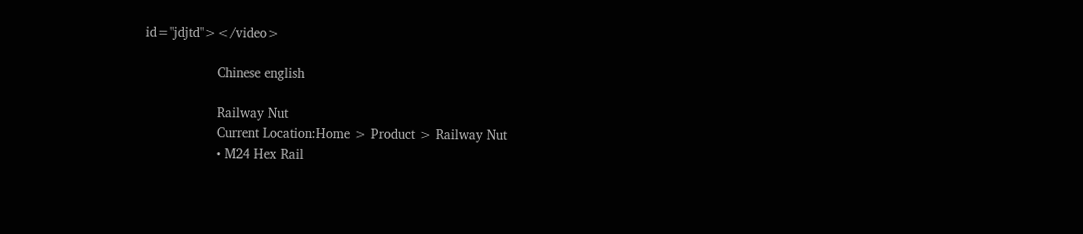id="jdjtd"></video>

                  Chinese english

                  Railway Nut
                  Current Location:Home > Product > Railway Nut
                  • M24 Hex Rail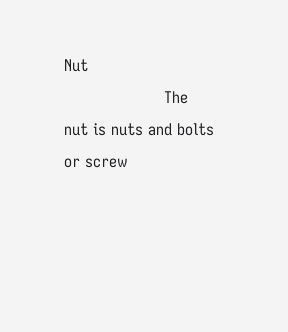Nut
                    The nut is nuts and bolts or screw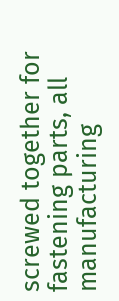screwed together for fastening parts, all manufacturing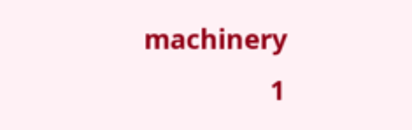machinery
                  1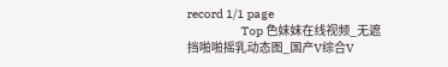record 1/1 page
                  Top 色妺妺在线视频_无遮挡啪啪摇乳动态图_国产V综合V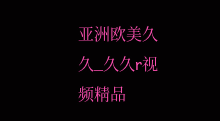亚洲欧美久久_久久r视频精品